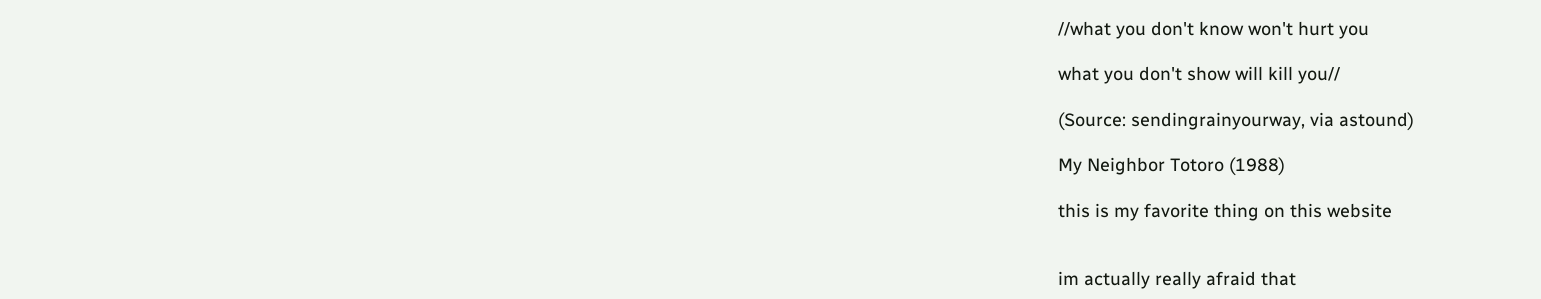//what you don't know won't hurt you

what you don't show will kill you//

(Source: sendingrainyourway, via astound)

My Neighbor Totoro (1988)

this is my favorite thing on this website


im actually really afraid that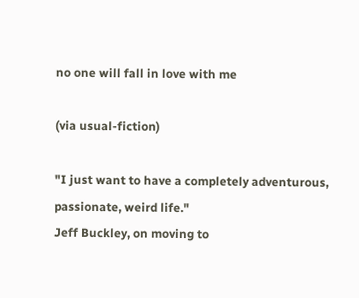no one will fall in love with me

(via usual-fiction)

"I just want to have a completely adventurous, passionate, weird life."
Jeff Buckley, on moving to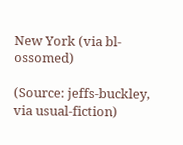New York (via bl-ossomed)

(Source: jeffs-buckley, via usual-fiction)